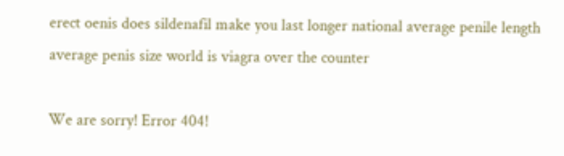erect oenis does sildenafil make you last longer national average penile length average penis size world is viagra over the counter

We are sorry! Error 404!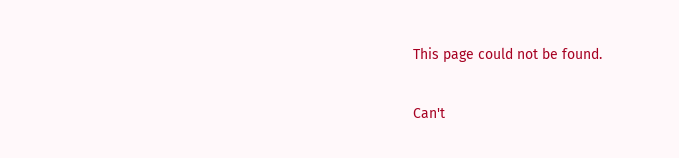This page could not be found.

Can't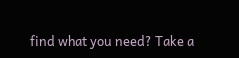find what you need? Take a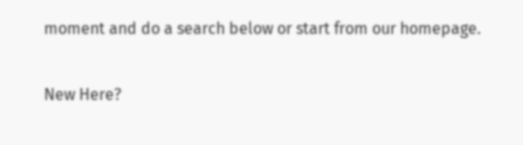moment and do a search below or start from our homepage.

New Here?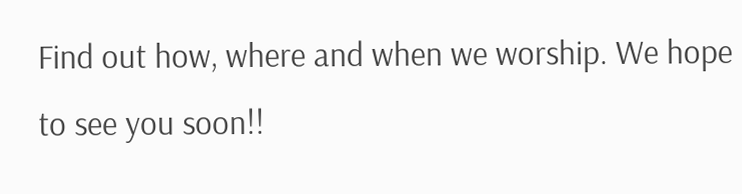Find out how, where and when we worship. We hope to see you soon!!